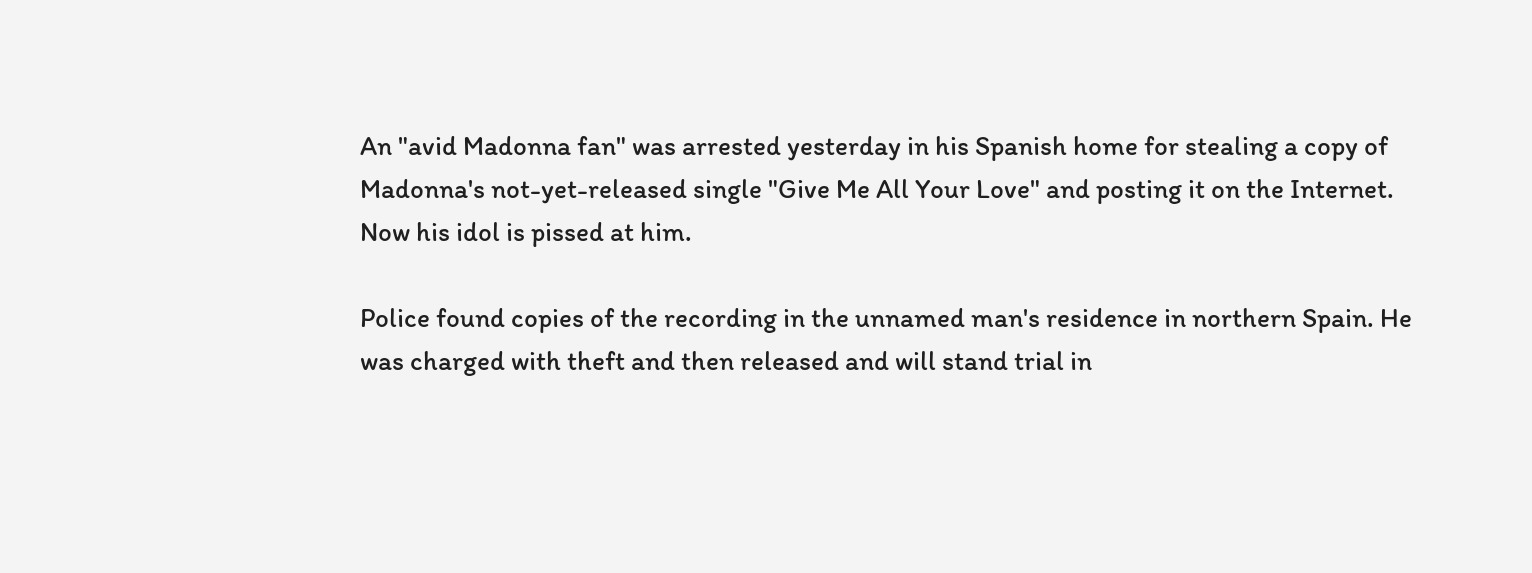An "avid Madonna fan" was arrested yesterday in his Spanish home for stealing a copy of Madonna's not-yet-released single "Give Me All Your Love" and posting it on the Internet. Now his idol is pissed at him.

Police found copies of the recording in the unnamed man's residence in northern Spain. He was charged with theft and then released and will stand trial in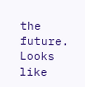the future. Looks like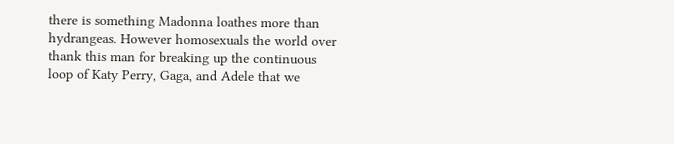there is something Madonna loathes more than hydrangeas. However homosexuals the world over thank this man for breaking up the continuous loop of Katy Perry, Gaga, and Adele that we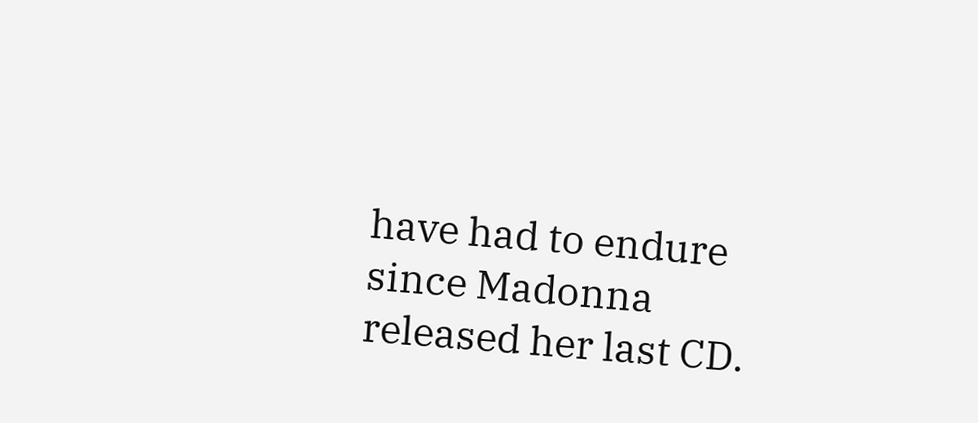have had to endure since Madonna released her last CD.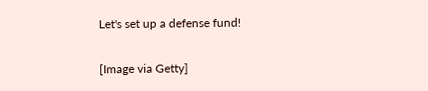Let's set up a defense fund!

[Image via Getty]